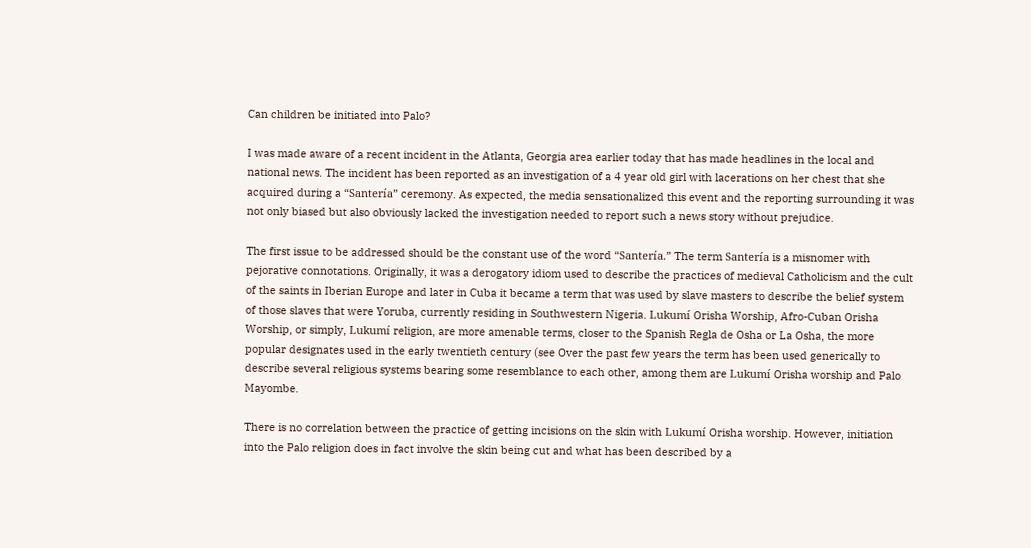Can children be initiated into Palo?

I was made aware of a recent incident in the Atlanta, Georgia area earlier today that has made headlines in the local and national news. The incident has been reported as an investigation of a 4 year old girl with lacerations on her chest that she acquired during a “Santería” ceremony. As expected, the media sensationalized this event and the reporting surrounding it was not only biased but also obviously lacked the investigation needed to report such a news story without prejudice.

The first issue to be addressed should be the constant use of the word “Santería.” The term Santería is a misnomer with pejorative connotations. Originally, it was a derogatory idiom used to describe the practices of medieval Catholicism and the cult of the saints in Iberian Europe and later in Cuba it became a term that was used by slave masters to describe the belief system of those slaves that were Yoruba, currently residing in Southwestern Nigeria. Lukumí Orisha Worship, Afro-Cuban Orisha Worship, or simply, Lukumí religion, are more amenable terms, closer to the Spanish Regla de Osha or La Osha, the more popular designates used in the early twentieth century (see Over the past few years the term has been used generically to describe several religious systems bearing some resemblance to each other, among them are Lukumí Orisha worship and Palo Mayombe.

There is no correlation between the practice of getting incisions on the skin with Lukumí Orisha worship. However, initiation into the Palo religion does in fact involve the skin being cut and what has been described by a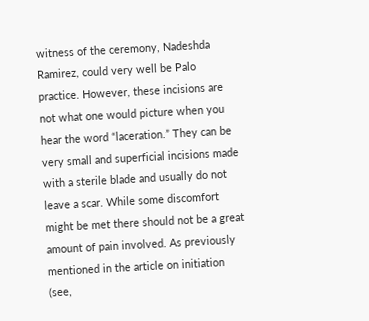witness of the ceremony, Nadeshda Ramirez, could very well be Palo practice. However, these incisions are not what one would picture when you hear the word “laceration.” They can be very small and superficial incisions made with a sterile blade and usually do not leave a scar. While some discomfort might be met there should not be a great amount of pain involved. As previously mentioned in the article on initiation (see,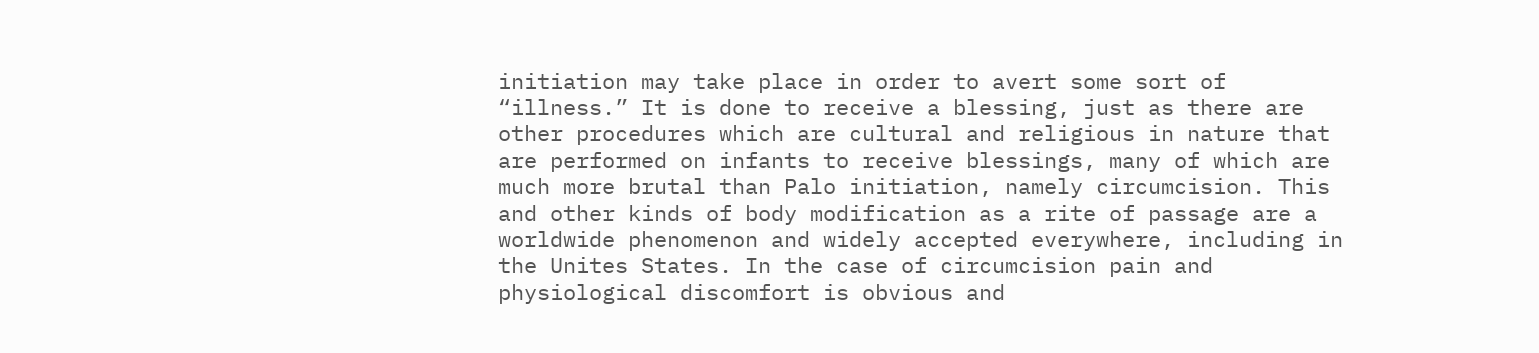initiation may take place in order to avert some sort of “illness.” It is done to receive a blessing, just as there are other procedures which are cultural and religious in nature that are performed on infants to receive blessings, many of which are much more brutal than Palo initiation, namely circumcision. This and other kinds of body modification as a rite of passage are a worldwide phenomenon and widely accepted everywhere, including in the Unites States. In the case of circumcision pain and physiological discomfort is obvious and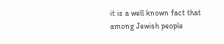it is a well known fact that among Jewish people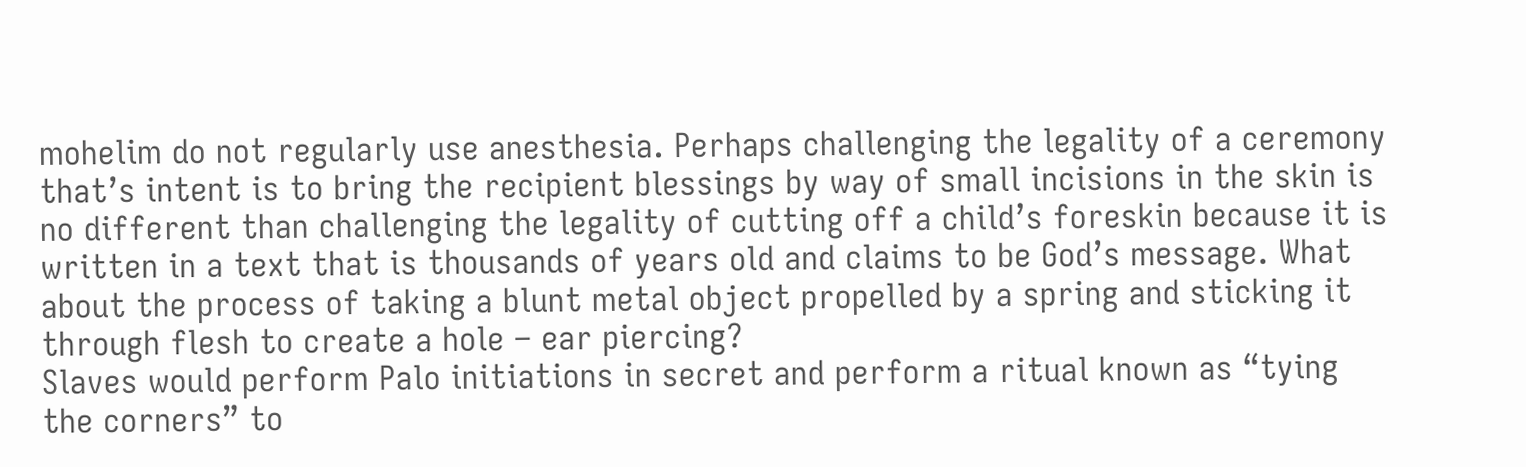mohelim do not regularly use anesthesia. Perhaps challenging the legality of a ceremony that’s intent is to bring the recipient blessings by way of small incisions in the skin is no different than challenging the legality of cutting off a child’s foreskin because it is written in a text that is thousands of years old and claims to be God’s message. What about the process of taking a blunt metal object propelled by a spring and sticking it through flesh to create a hole – ear piercing?
Slaves would perform Palo initiations in secret and perform a ritual known as “tying the corners” to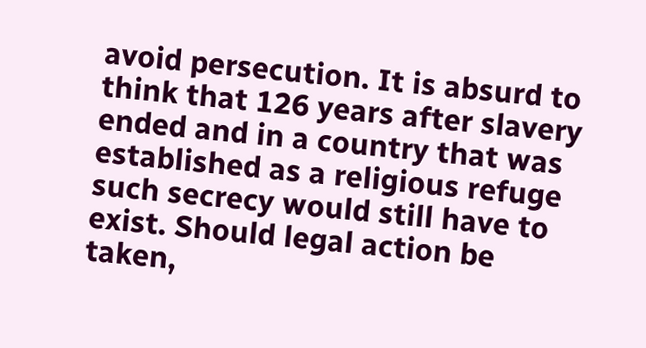avoid persecution. It is absurd to think that 126 years after slavery ended and in a country that was established as a religious refuge such secrecy would still have to exist. Should legal action be taken,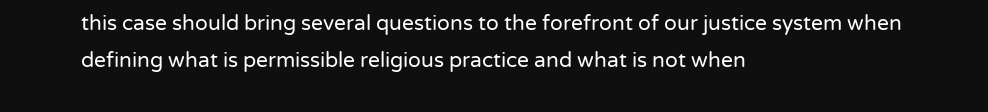this case should bring several questions to the forefront of our justice system when defining what is permissible religious practice and what is not when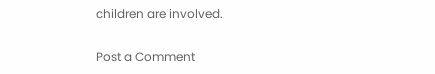children are involved.

Post a Comment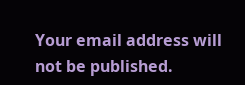Your email address will not be published.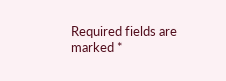Required fields are marked *